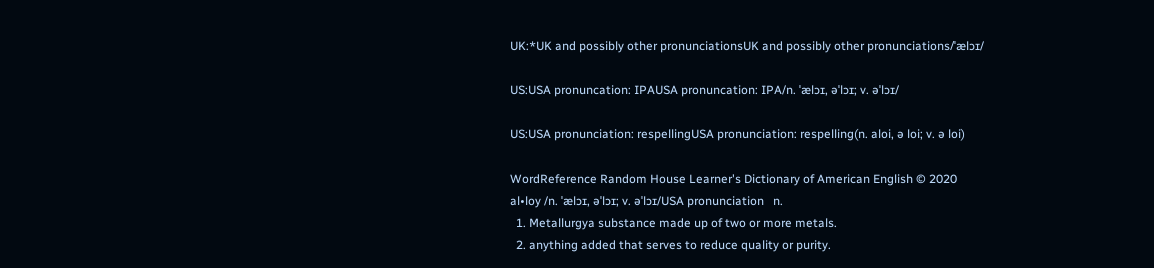UK:*UK and possibly other pronunciationsUK and possibly other pronunciations/ˈælɔɪ/

US:USA pronuncation: IPAUSA pronuncation: IPA/n. ˈælɔɪ, əˈlɔɪ; v. əˈlɔɪ/

US:USA pronunciation: respellingUSA pronunciation: respelling(n. aloi, ə loi; v. ə loi)

WordReference Random House Learner's Dictionary of American English © 2020
al•loy /n. ˈælɔɪ, əˈlɔɪ; v. əˈlɔɪ/USA pronunciation   n.
  1. Metallurgya substance made up of two or more metals.
  2. anything added that serves to reduce quality or purity.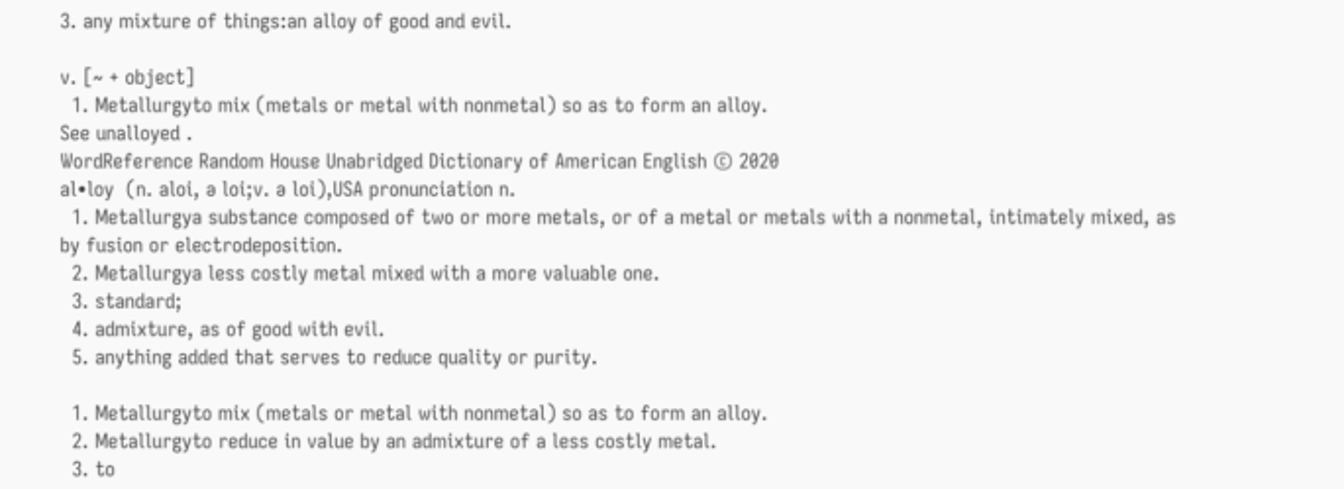3. any mixture of things:an alloy of good and evil.

v. [~ + object]
  1. Metallurgyto mix (metals or metal with nonmetal) so as to form an alloy.
See unalloyed .
WordReference Random House Unabridged Dictionary of American English © 2020
al•loy  (n. aloi, ə loi;v. ə loi),USA pronunciation n.
  1. Metallurgya substance composed of two or more metals, or of a metal or metals with a nonmetal, intimately mixed, as by fusion or electrodeposition.
  2. Metallurgya less costly metal mixed with a more valuable one.
  3. standard;
  4. admixture, as of good with evil.
  5. anything added that serves to reduce quality or purity.

  1. Metallurgyto mix (metals or metal with nonmetal) so as to form an alloy.
  2. Metallurgyto reduce in value by an admixture of a less costly metal.
  3. to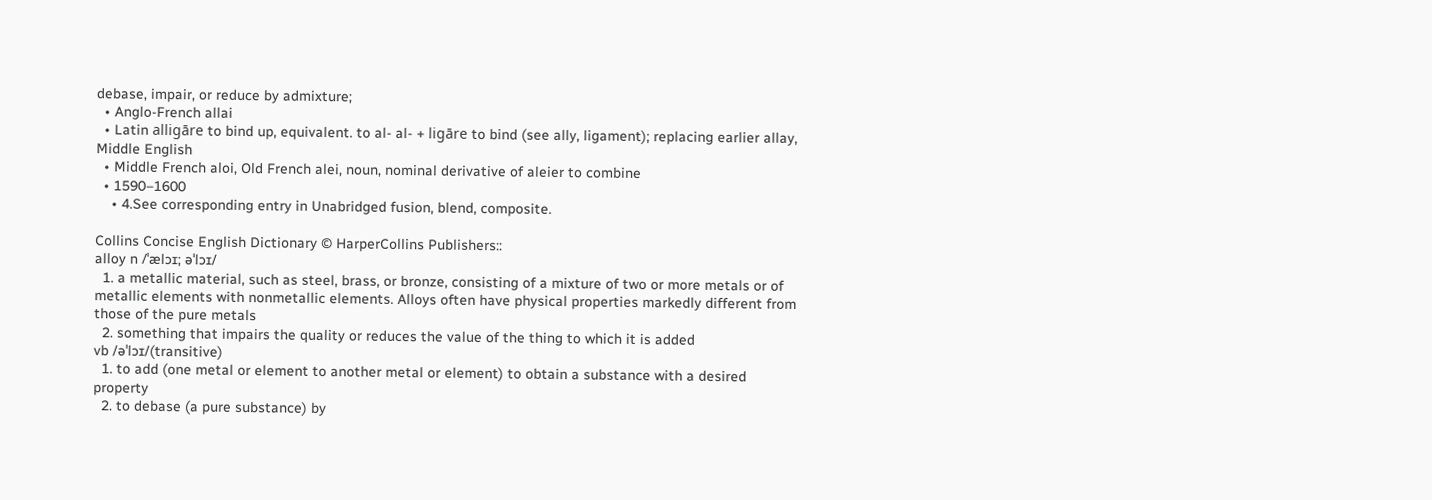debase, impair, or reduce by admixture;
  • Anglo-French allai
  • Latin alligāre to bind up, equivalent. to al- al- + ligāre to bind (see ally, ligament); replacing earlier allay, Middle English
  • Middle French aloi, Old French alei, noun, nominal derivative of aleier to combine
  • 1590–1600
    • 4.See corresponding entry in Unabridged fusion, blend, composite.

Collins Concise English Dictionary © HarperCollins Publishers::
alloy n /ˈælɔɪ; əˈlɔɪ/
  1. a metallic material, such as steel, brass, or bronze, consisting of a mixture of two or more metals or of metallic elements with nonmetallic elements. Alloys often have physical properties markedly different from those of the pure metals
  2. something that impairs the quality or reduces the value of the thing to which it is added
vb /əˈlɔɪ/(transitive)
  1. to add (one metal or element to another metal or element) to obtain a substance with a desired property
  2. to debase (a pure substance) by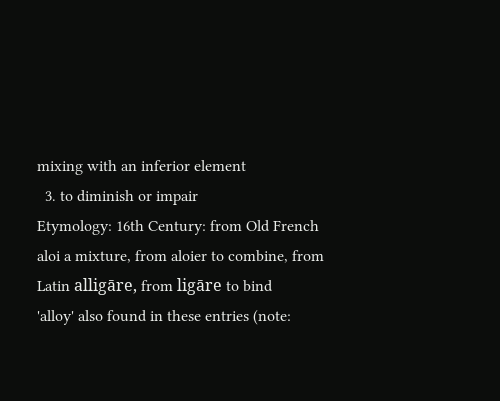mixing with an inferior element
  3. to diminish or impair
Etymology: 16th Century: from Old French aloi a mixture, from aloier to combine, from Latin alligāre, from ligāre to bind
'alloy' also found in these entries (note: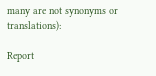many are not synonyms or translations):

Report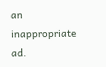an inappropriate ad.